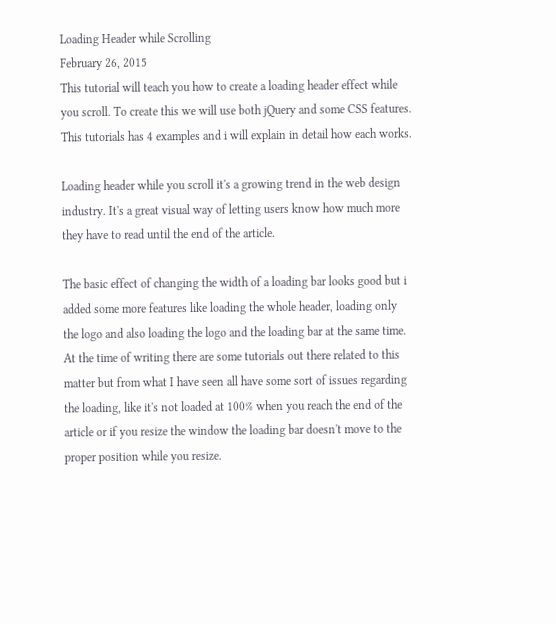Loading Header while Scrolling
February 26, 2015
This tutorial will teach you how to create a loading header effect while you scroll. To create this we will use both jQuery and some CSS features. This tutorials has 4 examples and i will explain in detail how each works.

Loading header while you scroll it's a growing trend in the web design industry. It's a great visual way of letting users know how much more they have to read until the end of the article.

The basic effect of changing the width of a loading bar looks good but i added some more features like loading the whole header, loading only the logo and also loading the logo and the loading bar at the same time. At the time of writing there are some tutorials out there related to this matter but from what I have seen all have some sort of issues regarding the loading, like it's not loaded at 100% when you reach the end of the article or if you resize the window the loading bar doesn't move to the proper position while you resize.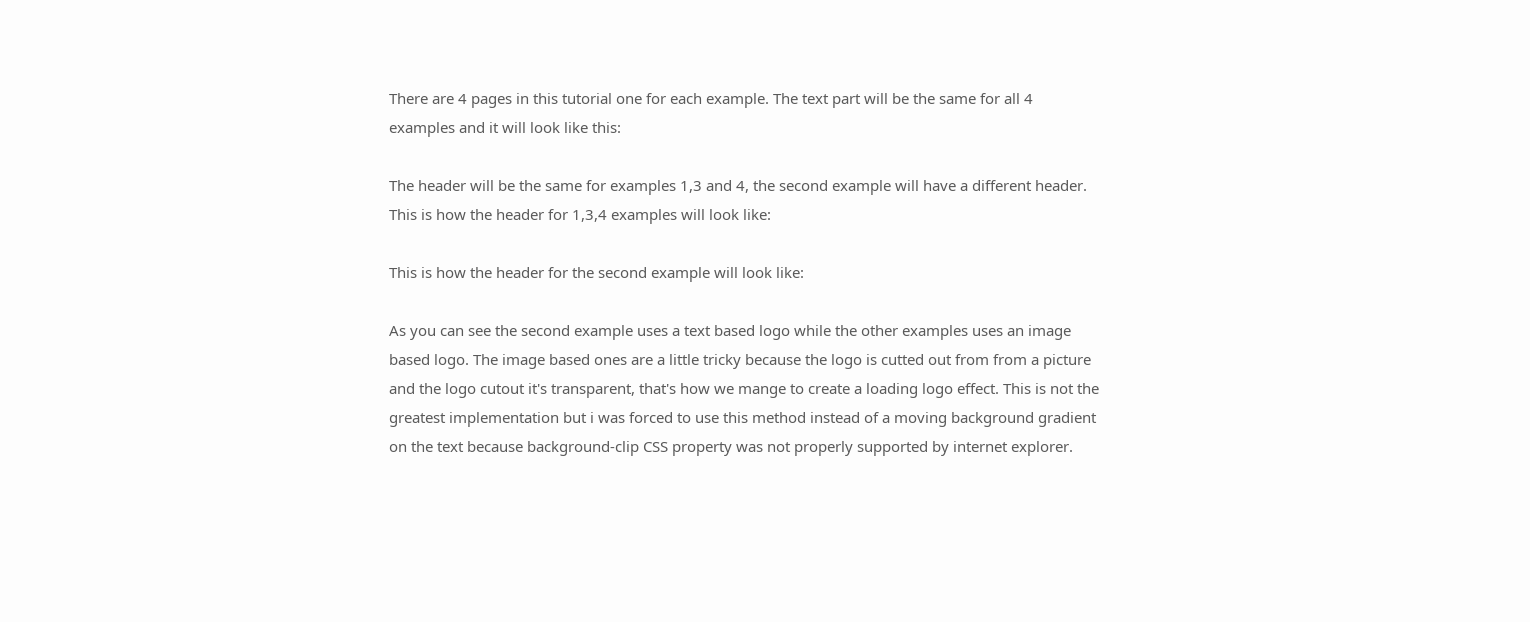There are 4 pages in this tutorial one for each example. The text part will be the same for all 4 examples and it will look like this:

The header will be the same for examples 1,3 and 4, the second example will have a different header. This is how the header for 1,3,4 examples will look like:

This is how the header for the second example will look like:

As you can see the second example uses a text based logo while the other examples uses an image based logo. The image based ones are a little tricky because the logo is cutted out from from a picture and the logo cutout it's transparent, that's how we mange to create a loading logo effect. This is not the greatest implementation but i was forced to use this method instead of a moving background gradient on the text because background-clip CSS property was not properly supported by internet explorer.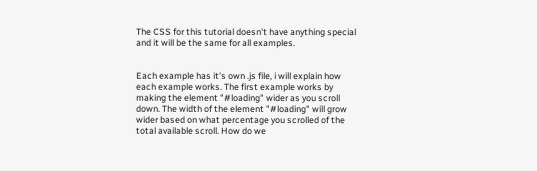The CSS for this tutorial doesn't have anything special and it will be the same for all examples.


Each example has it's own .js file, i will explain how each example works. The first example works by making the element "#loading" wider as you scroll down. The width of the element "#loading" will grow wider based on what percentage you scrolled of the total available scroll. How do we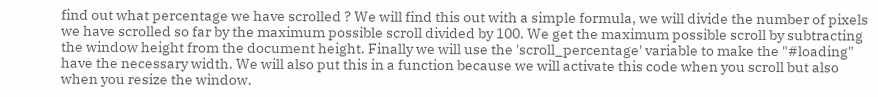find out what percentage we have scrolled ? We will find this out with a simple formula, we will divide the number of pixels we have scrolled so far by the maximum possible scroll divided by 100. We get the maximum possible scroll by subtracting the window height from the document height. Finally we will use the 'scroll_percentage' variable to make the "#loading" have the necessary width. We will also put this in a function because we will activate this code when you scroll but also when you resize the window.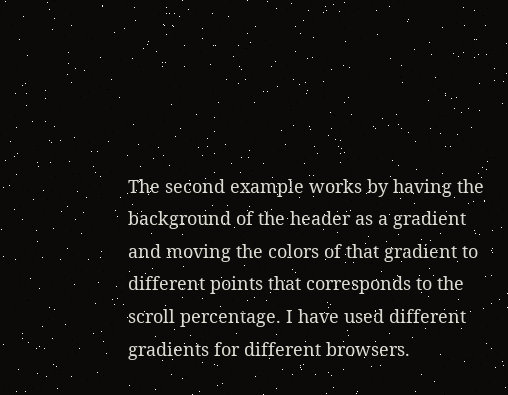The second example works by having the background of the header as a gradient and moving the colors of that gradient to different points that corresponds to the scroll percentage. I have used different gradients for different browsers.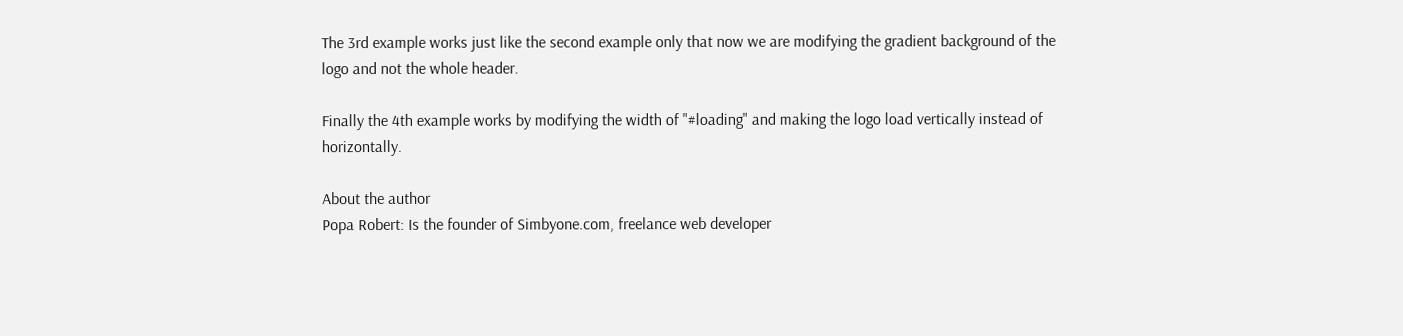The 3rd example works just like the second example only that now we are modifying the gradient background of the logo and not the whole header.

Finally the 4th example works by modifying the width of "#loading" and making the logo load vertically instead of horizontally.

About the author
Popa Robert: Is the founder of Simbyone.com, freelance web developer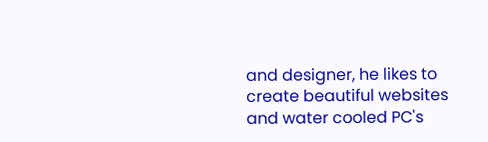and designer, he likes to create beautiful websites and water cooled PC's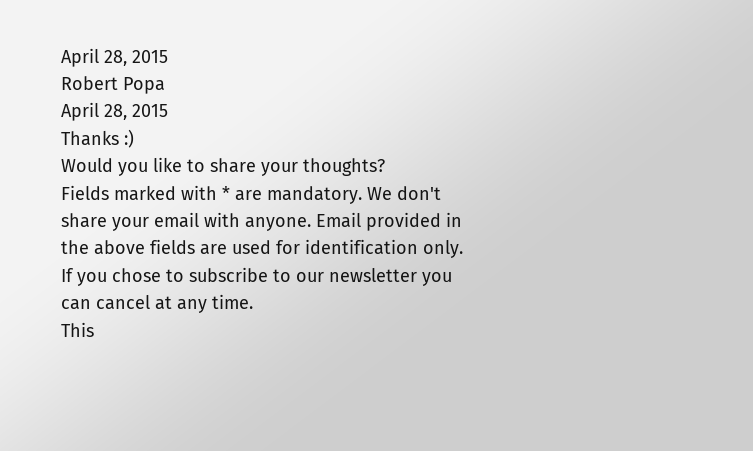April 28, 2015
Robert Popa
April 28, 2015
Thanks :)
Would you like to share your thoughts?
Fields marked with * are mandatory. We don't share your email with anyone. Email provided in the above fields are used for identification only. If you chose to subscribe to our newsletter you can cancel at any time.
This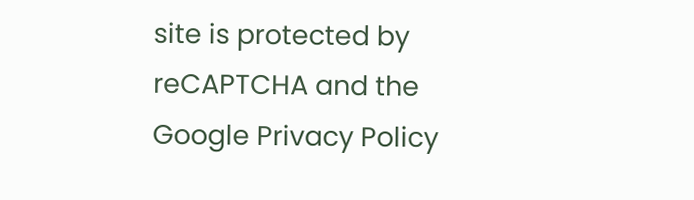site is protected by reCAPTCHA and the Google Privacy Policy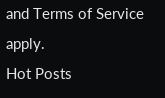and Terms of Service apply.
Hot Posts